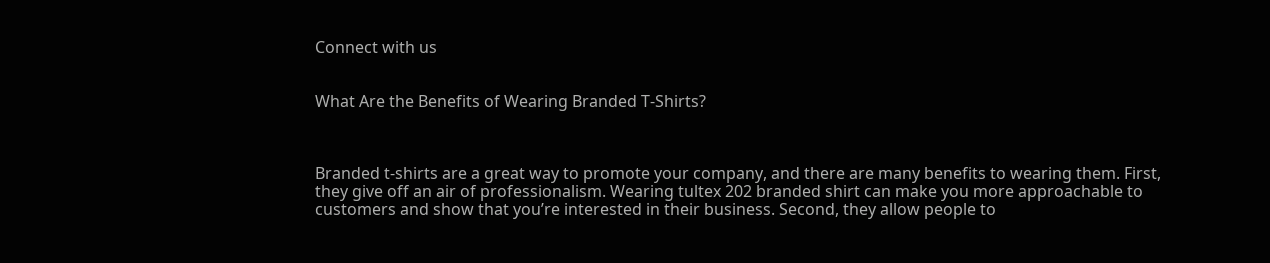Connect with us


What Are the Benefits of Wearing Branded T-Shirts?



Branded t-shirts are a great way to promote your company, and there are many benefits to wearing them. First, they give off an air of professionalism. Wearing tultex 202 branded shirt can make you more approachable to customers and show that you’re interested in their business. Second, they allow people to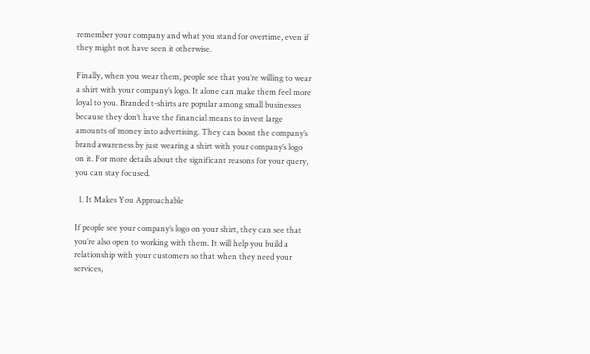remember your company and what you stand for overtime, even if they might not have seen it otherwise.

Finally, when you wear them, people see that you’re willing to wear a shirt with your company’s logo. It alone can make them feel more loyal to you. Branded t-shirts are popular among small businesses because they don’t have the financial means to invest large amounts of money into advertising. They can boost the company’s brand awareness by just wearing a shirt with your company’s logo on it. For more details about the significant reasons for your query, you can stay focused.

  1. It Makes You Approachable

If people see your company’s logo on your shirt, they can see that you’re also open to working with them. It will help you build a relationship with your customers so that when they need your services,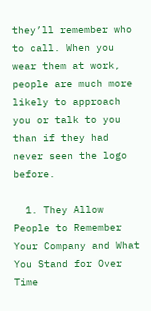they’ll remember who to call. When you wear them at work, people are much more likely to approach you or talk to you than if they had never seen the logo before.

  1. They Allow People to Remember Your Company and What You Stand for Over Time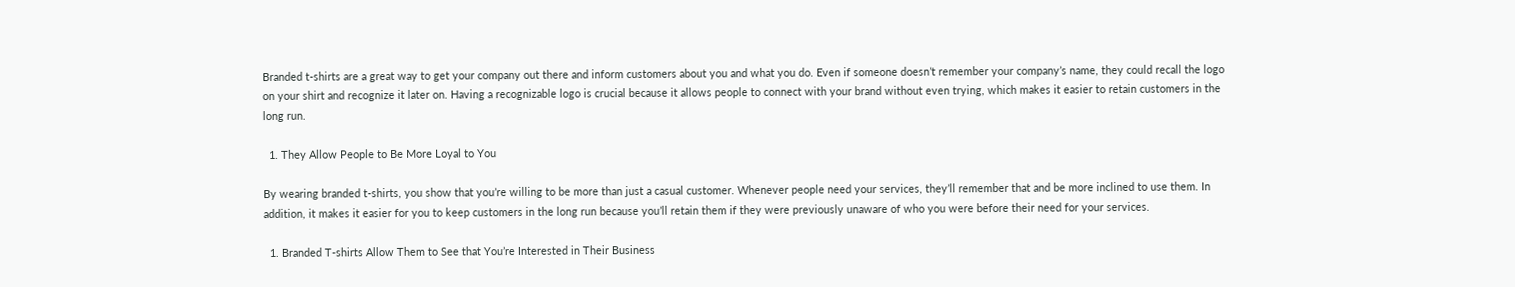Branded t-shirts are a great way to get your company out there and inform customers about you and what you do. Even if someone doesn’t remember your company’s name, they could recall the logo on your shirt and recognize it later on. Having a recognizable logo is crucial because it allows people to connect with your brand without even trying, which makes it easier to retain customers in the long run.

  1. They Allow People to Be More Loyal to You

By wearing branded t-shirts, you show that you’re willing to be more than just a casual customer. Whenever people need your services, they’ll remember that and be more inclined to use them. In addition, it makes it easier for you to keep customers in the long run because you’ll retain them if they were previously unaware of who you were before their need for your services.

  1. Branded T-shirts Allow Them to See that You’re Interested in Their Business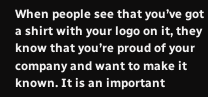When people see that you’ve got a shirt with your logo on it, they know that you’re proud of your company and want to make it known. It is an important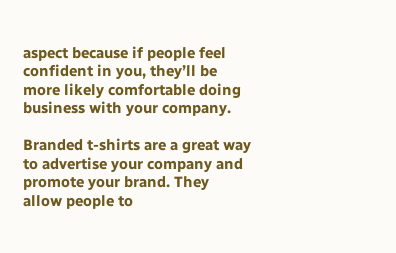aspect because if people feel confident in you, they’ll be more likely comfortable doing business with your company.

Branded t-shirts are a great way to advertise your company and promote your brand. They allow people to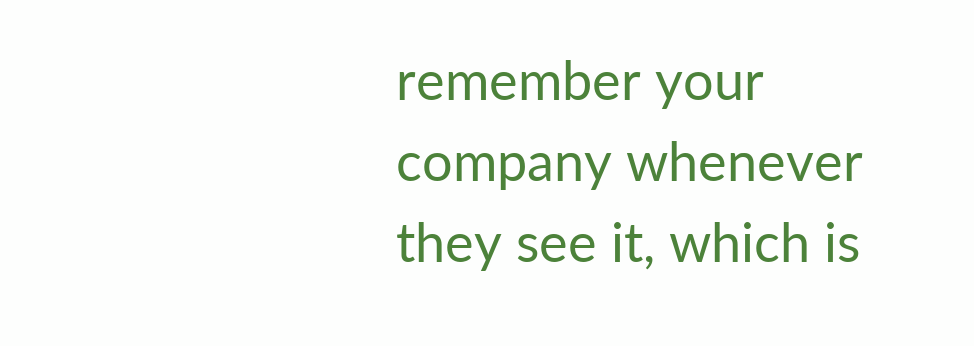remember your company whenever they see it, which is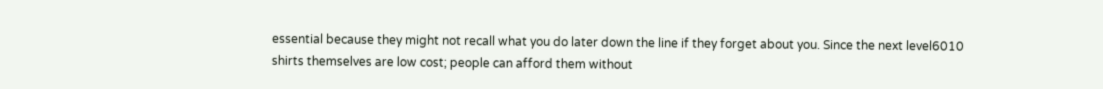essential because they might not recall what you do later down the line if they forget about you. Since the next level6010 shirts themselves are low cost; people can afford them without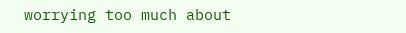worrying too much about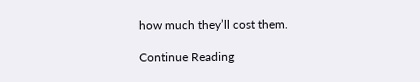how much they’ll cost them.

Continue Reading